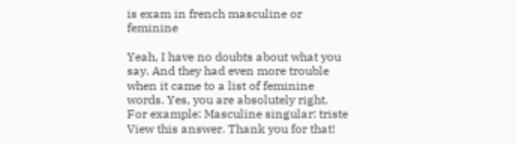is exam in french masculine or feminine

Yeah, I have no doubts about what you say. And they had even more trouble when it came to a list of feminine words. Yes, you are absolutely right. For example: Masculine singular: triste View this answer. Thank you for that!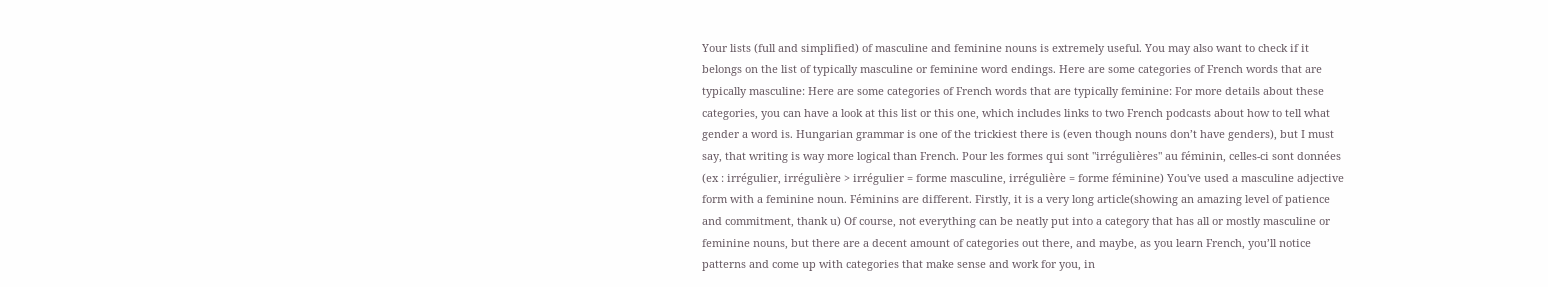Your lists (full and simplified) of masculine and feminine nouns is extremely useful. You may also want to check if it belongs on the list of typically masculine or feminine word endings. Here are some categories of French words that are typically masculine: Here are some categories of French words that are typically feminine: For more details about these categories, you can have a look at this list or this one, which includes links to two French podcasts about how to tell what gender a word is. Hungarian grammar is one of the trickiest there is (even though nouns don’t have genders), but I must say, that writing is way more logical than French. Pour les formes qui sont "irrégulières" au féminin, celles-ci sont données (ex : irrégulier, irrégulière > irrégulier = forme masculine, irrégulière = forme féminine) You've used a masculine adjective form with a feminine noun. Féminins are different. Firstly, it is a very long article(showing an amazing level of patience and commitment, thank u) Of course, not everything can be neatly put into a category that has all or mostly masculine or feminine nouns, but there are a decent amount of categories out there, and maybe, as you learn French, you’ll notice patterns and come up with categories that make sense and work for you, in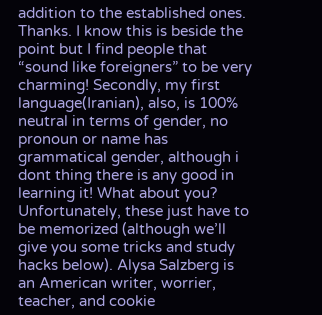addition to the established ones. Thanks. I know this is beside the point but I find people that “sound like foreigners” to be very charming! Secondly, my first language(Iranian), also, is 100% neutral in terms of gender, no pronoun or name has grammatical gender, although i dont thing there is any good in learning it! What about you? Unfortunately, these just have to be memorized (although we’ll give you some tricks and study hacks below). Alysa Salzberg is an American writer, worrier, teacher, and cookie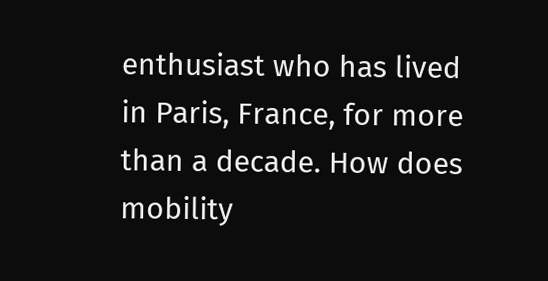enthusiast who has lived in Paris, France, for more than a decade. How does mobility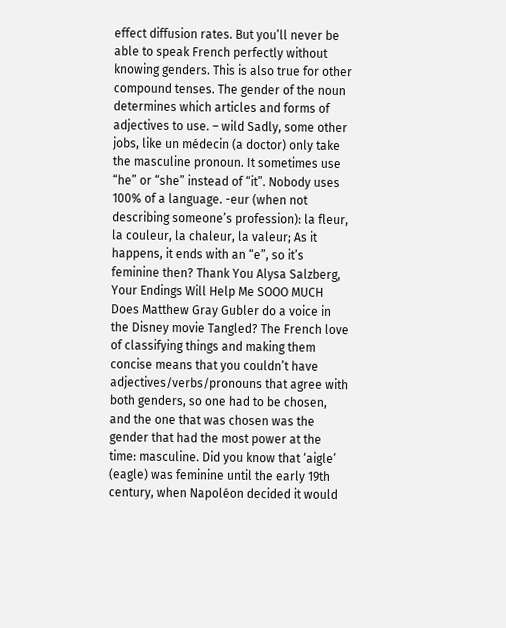effect diffusion rates. But you’ll never be able to speak French perfectly without knowing genders. This is also true for other compound tenses. The gender of the noun determines which articles and forms of adjectives to use. – wild Sadly, some other jobs, like un médecin (a doctor) only take the masculine pronoun. It sometimes use “he” or “she” instead of “it”. Nobody uses 100% of a language. -eur (when not describing someone’s profession): la fleur, la couleur, la chaleur, la valeur; As it happens, it ends with an “e”, so it’s feminine then? Thank You Alysa Salzberg, Your Endings Will Help Me SOOO MUCH Does Matthew Gray Gubler do a voice in the Disney movie Tangled? The French love of classifying things and making them concise means that you couldn’t have adjectives/verbs/pronouns that agree with both genders, so one had to be chosen, and the one that was chosen was the gender that had the most power at the time: masculine. Did you know that ‘aigle’ (eagle) was feminine until the early 19th century, when Napoléon decided it would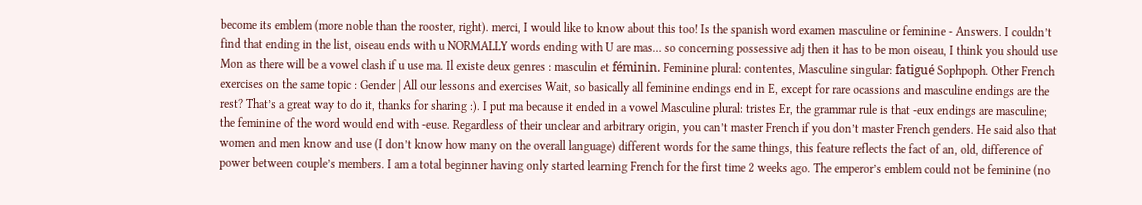become its emblem (more noble than the rooster, right). merci, I would like to know about this too! Is the spanish word examen masculine or feminine - Answers. I couldn’t find that ending in the list, oiseau ends with u NORMALLY words ending with U are mas… so concerning possessive adj then it has to be mon oiseau, I think you should use Mon as there will be a vowel clash if u use ma. Il existe deux genres : masculin et féminin. Feminine plural: contentes, Masculine singular: fatigué Sophpoph. Other French exercises on the same topic : Gender | All our lessons and exercises Wait, so basically all feminine endings end in E, except for rare ocassions and masculine endings are the rest? That’s a great way to do it, thanks for sharing :). I put ma because it ended in a vowel Masculine plural: tristes Er, the grammar rule is that -eux endings are masculine; the feminine of the word would end with -euse. Regardless of their unclear and arbitrary origin, you can’t master French if you don’t master French genders. He said also that women and men know and use (I don’t know how many on the overall language) different words for the same things, this feature reflects the fact of an, old, difference of power between couple’s members. I am a total beginner having only started learning French for the first time 2 weeks ago. The emperor’s emblem could not be feminine (no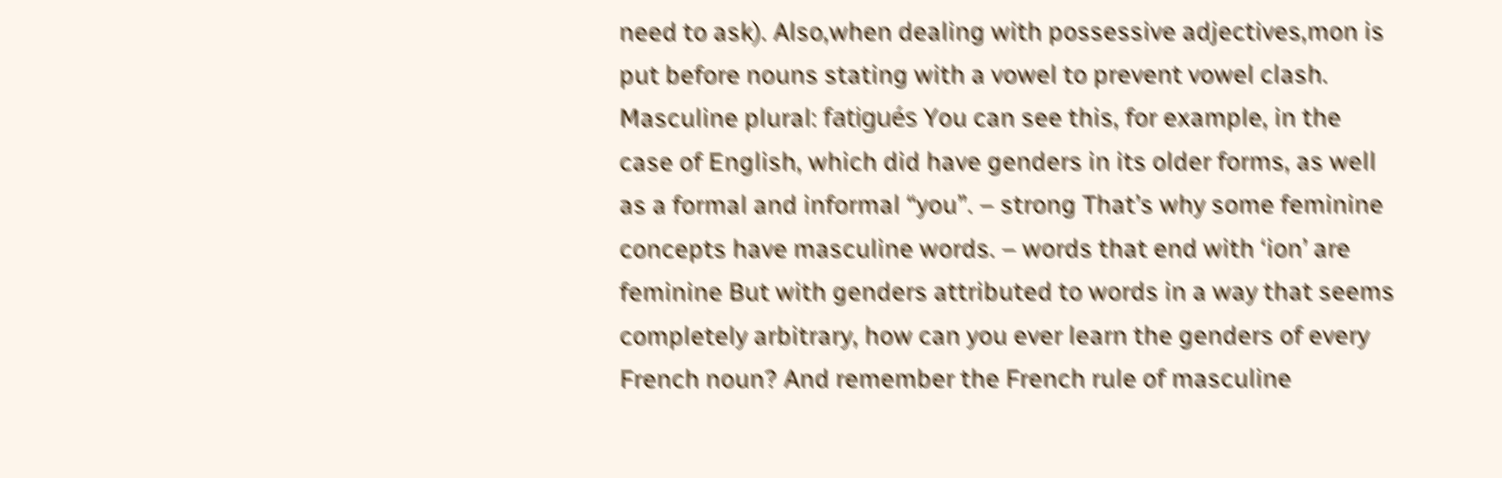need to ask). Also,when dealing with possessive adjectives,mon is put before nouns stating with a vowel to prevent vowel clash. Masculine plural: fatigués You can see this, for example, in the case of English, which did have genders in its older forms, as well as a formal and informal “you”. – strong That’s why some feminine concepts have masculine words. – words that end with ‘ion’ are feminine But with genders attributed to words in a way that seems completely arbitrary, how can you ever learn the genders of every French noun? And remember the French rule of masculine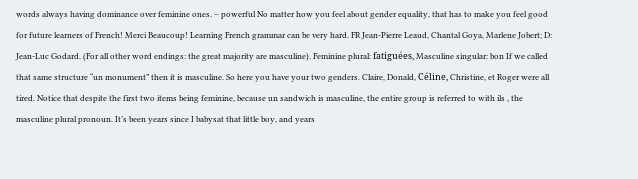words always having dominance over feminine ones. – powerful No matter how you feel about gender equality, that has to make you feel good for future learners of French! Merci Beaucoup! Learning French grammar can be very hard. FR Jean-Pierre Leaud, Chantal Goya, Marlene Jobert; D: Jean-Luc Godard. (For all other word endings: the great majority are masculine). Feminine plural: fatiguées, Masculine singular: bon If we called that same structure “un monument” then it is masculine. So here you have your two genders. Claire, Donald, Céline, Christine, et Roger were all tired. Notice that despite the first two items being feminine, because un sandwich is masculine, the entire group is referred to with ils , the masculine plural pronoun. It’s been years since I babysat that little boy, and years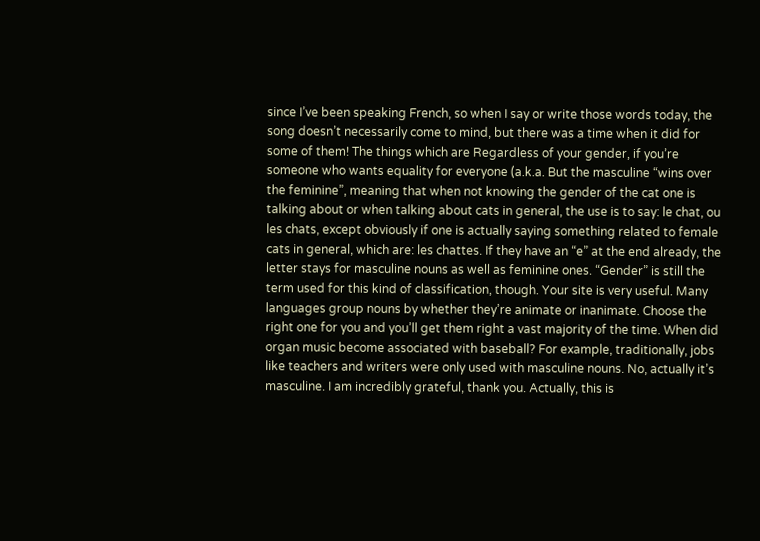since I’ve been speaking French, so when I say or write those words today, the song doesn’t necessarily come to mind, but there was a time when it did for some of them! The things which are Regardless of your gender, if you’re someone who wants equality for everyone (a.k.a. But the masculine “wins over the feminine”, meaning that when not knowing the gender of the cat one is talking about or when talking about cats in general, the use is to say: le chat, ou les chats, except obviously if one is actually saying something related to female cats in general, which are: les chattes. If they have an “e” at the end already, the letter stays for masculine nouns as well as feminine ones. “Gender” is still the term used for this kind of classification, though. Your site is very useful. Many languages group nouns by whether they’re animate or inanimate. Choose the right one for you and you’ll get them right a vast majority of the time. When did organ music become associated with baseball? For example, traditionally, jobs like teachers and writers were only used with masculine nouns. No, actually it’s masculine. I am incredibly grateful, thank you. Actually, this is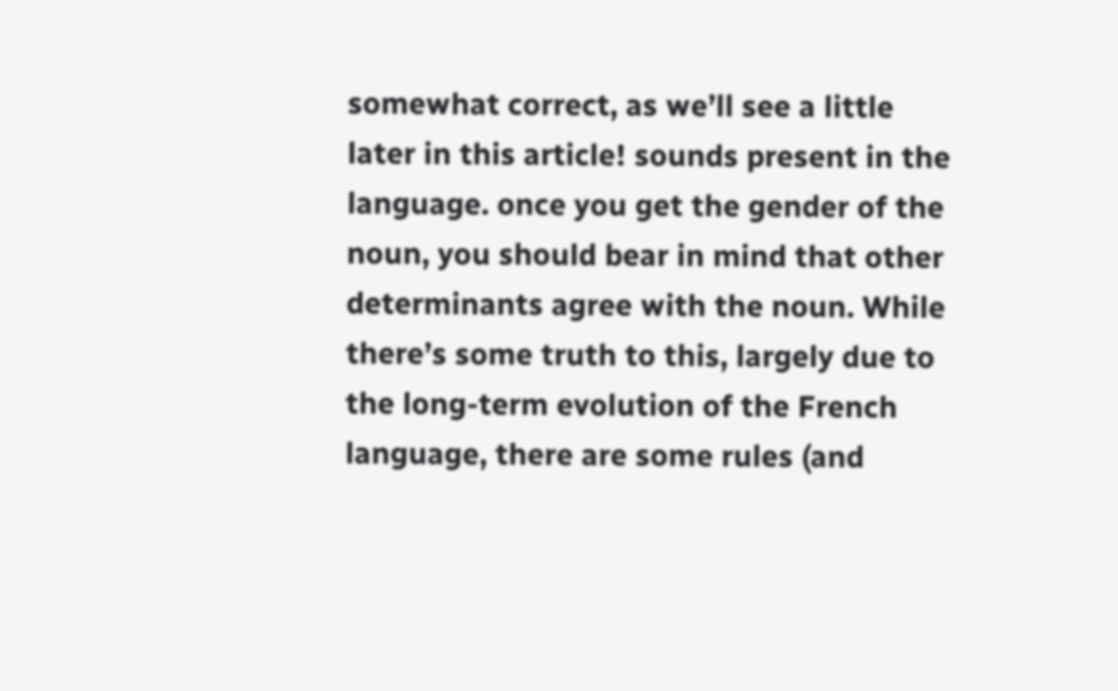somewhat correct, as we’ll see a little later in this article! sounds present in the language. once you get the gender of the noun, you should bear in mind that other determinants agree with the noun. While there’s some truth to this, largely due to the long-term evolution of the French language, there are some rules (and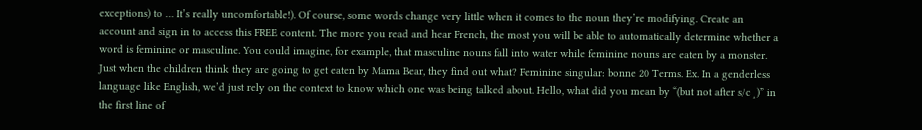exceptions) to … It’s really uncomfortable!). Of course, some words change very little when it comes to the noun they’re modifying. Create an account and sign in to access this FREE content. The more you read and hear French, the most you will be able to automatically determine whether a word is feminine or masculine. You could imagine, for example, that masculine nouns fall into water while feminine nouns are eaten by a monster. Just when the children think they are going to get eaten by Mama Bear, they find out what? Feminine singular: bonne 20 Terms. Ex. In a genderless language like English, we’d just rely on the context to know which one was being talked about. Hello, what did you mean by “(but not after s/c¸)” in the first line of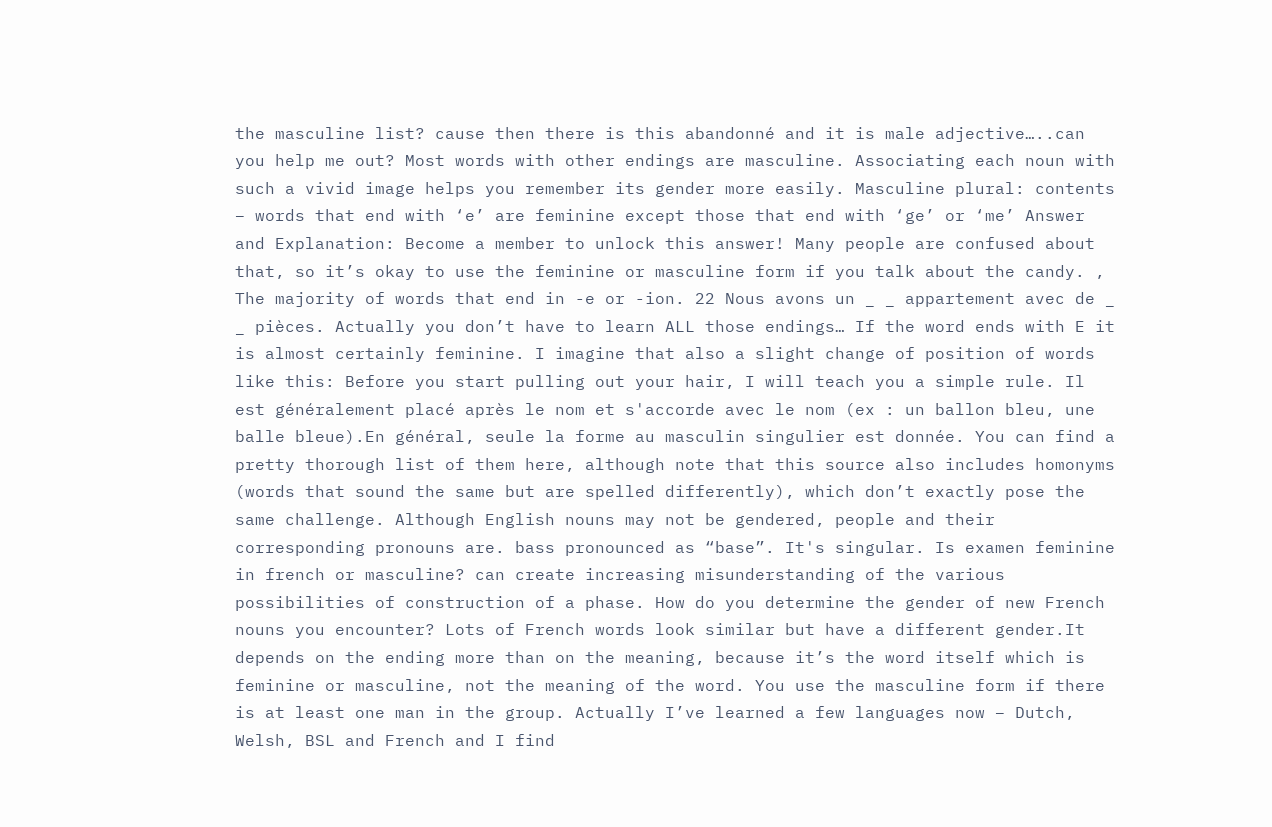the masculine list? cause then there is this abandonné and it is male adjective…..can you help me out? Most words with other endings are masculine. Associating each noun with such a vivid image helps you remember its gender more easily. Masculine plural: contents – words that end with ‘e’ are feminine except those that end with ‘ge’ or ‘me’ Answer and Explanation: Become a member to unlock this answer! Many people are confused about that, so it’s okay to use the feminine or masculine form if you talk about the candy. , The majority of words that end in -e or -ion. 22 Nous avons un _ _ appartement avec de _ _ pièces. Actually you don’t have to learn ALL those endings… If the word ends with E it is almost certainly feminine. I imagine that also a slight change of position of words like this: Before you start pulling out your hair, I will teach you a simple rule. Il est généralement placé après le nom et s'accorde avec le nom (ex : un ballon bleu, une balle bleue).En général, seule la forme au masculin singulier est donnée. You can find a pretty thorough list of them here, although note that this source also includes homonyms (words that sound the same but are spelled differently), which don’t exactly pose the same challenge. Although English nouns may not be gendered, people and their corresponding pronouns are. bass pronounced as “base”. It's singular. Is examen feminine in french or masculine? can create increasing misunderstanding of the various possibilities of construction of a phase. How do you determine the gender of new French nouns you encounter? Lots of French words look similar but have a different gender.It depends on the ending more than on the meaning, because it’s the word itself which is feminine or masculine, not the meaning of the word. You use the masculine form if there is at least one man in the group. Actually I’ve learned a few languages now – Dutch, Welsh, BSL and French and I find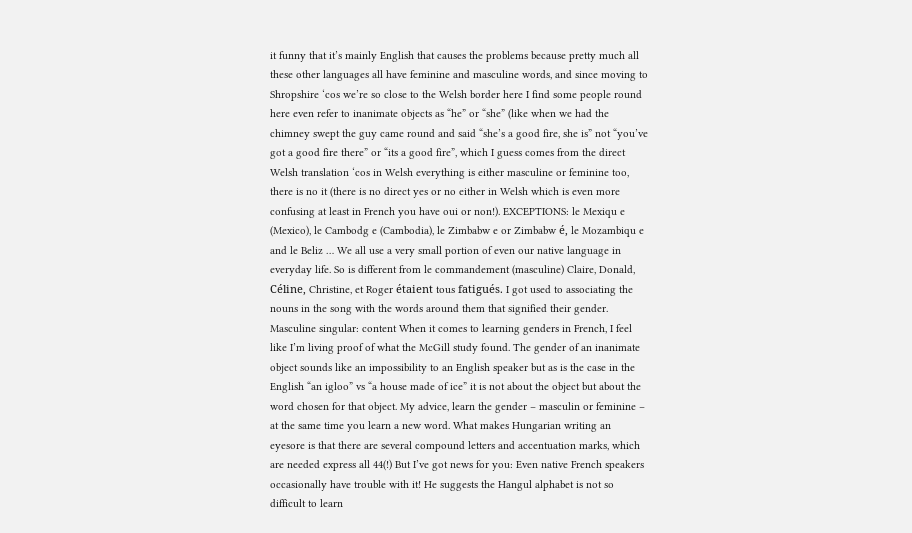it funny that it’s mainly English that causes the problems because pretty much all these other languages all have feminine and masculine words, and since moving to Shropshire ‘cos we’re so close to the Welsh border here I find some people round here even refer to inanimate objects as “he” or “she” (like when we had the chimney swept the guy came round and said “she’s a good fire, she is” not “you’ve got a good fire there” or “its a good fire”, which I guess comes from the direct Welsh translation ‘cos in Welsh everything is either masculine or feminine too, there is no it (there is no direct yes or no either in Welsh which is even more confusing at least in French you have oui or non!). EXCEPTIONS: le Mexiqu e (Mexico), le Cambodg e (Cambodia), le Zimbabw e or Zimbabw é, le Mozambiqu e and le Beliz … We all use a very small portion of even our native language in everyday life. So is different from le commandement (masculine) Claire, Donald, Céline, Christine, et Roger étaient tous fatigués. I got used to associating the nouns in the song with the words around them that signified their gender. Masculine singular: content When it comes to learning genders in French, I feel like I’m living proof of what the McGill study found. The gender of an inanimate object sounds like an impossibility to an English speaker but as is the case in the English “an igloo” vs “a house made of ice” it is not about the object but about the word chosen for that object. My advice, learn the gender – masculin or feminine – at the same time you learn a new word. What makes Hungarian writing an eyesore is that there are several compound letters and accentuation marks, which are needed express all 44(!) But I’ve got news for you: Even native French speakers occasionally have trouble with it! He suggests the Hangul alphabet is not so difficult to learn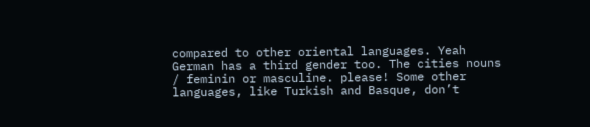compared to other oriental languages. Yeah German has a third gender too. The cities nouns / feminin or masculine. please! Some other languages, like Turkish and Basque, don’t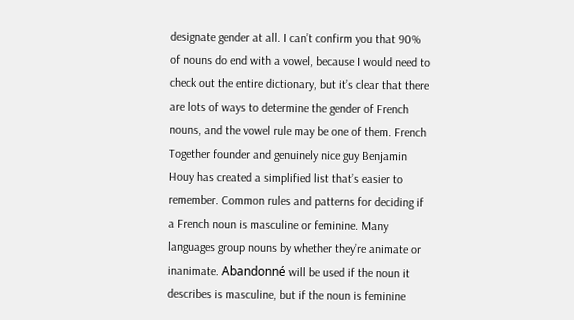designate gender at all. I can’t confirm you that 90% of nouns do end with a vowel, because I would need to check out the entire dictionary, but it’s clear that there are lots of ways to determine the gender of French nouns, and the vowel rule may be one of them. French Together founder and genuinely nice guy Benjamin Houy has created a simplified list that’s easier to remember. Common rules and patterns for deciding if a French noun is masculine or feminine. Many languages group nouns by whether they’re animate or inanimate. Abandonné will be used if the noun it describes is masculine, but if the noun is feminine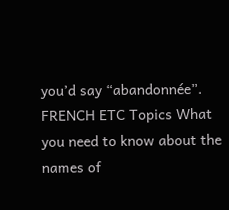you’d say “abandonnée”. FRENCH ETC Topics What you need to know about the names of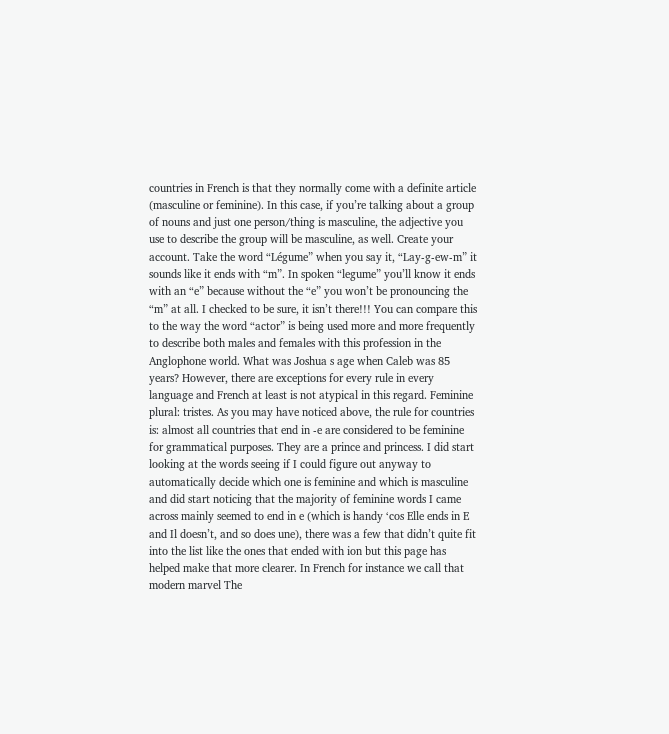countries in French is that they normally come with a definite article (masculine or feminine). In this case, if you’re talking about a group of nouns and just one person/thing is masculine, the adjective you use to describe the group will be masculine, as well. Create your account. Take the word “Légume” when you say it, “Lay-g-ew-m” it sounds like it ends with “m”. In spoken “legume” you’ll know it ends with an “e” because without the “e” you won’t be pronouncing the “m” at all. I checked to be sure, it isn’t there!!! You can compare this to the way the word “actor” is being used more and more frequently to describe both males and females with this profession in the Anglophone world. What was Joshua s age when Caleb was 85 years? However, there are exceptions for every rule in every language and French at least is not atypical in this regard. Feminine plural: tristes. As you may have noticed above, the rule for countries is: almost all countries that end in -e are considered to be feminine for grammatical purposes. They are a prince and princess. I did start looking at the words seeing if I could figure out anyway to automatically decide which one is feminine and which is masculine and did start noticing that the majority of feminine words I came across mainly seemed to end in e (which is handy ‘cos Elle ends in E and Il doesn’t, and so does une), there was a few that didn’t quite fit into the list like the ones that ended with ion but this page has helped make that more clearer. In French for instance we call that modern marvel The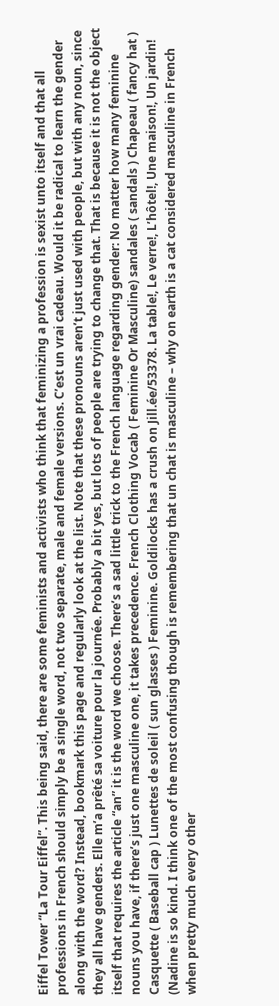Eiffel Tower “La Tour Eiffel”. This being said, there are some feminists and activists who think that feminizing a profession is sexist unto itself and that all professions in French should simply be a single word, not two separate, male and female versions. C’est un vrai cadeau. Would it be radical to learn the gender along with the word? Instead, bookmark this page and regularly look at the list. Note that these pronouns aren’t just used with people, but with any noun, since they all have genders. Elle m’a prêté sa voiture pour la journée. Probably a bit yes, but lots of people are trying to change that. That is because it is not the object itself that requires the article “an” it is the word we choose. There’s a sad little trick to the French language regarding gender: No matter how many feminine nouns you have, if there’s just one masculine one, it takes precedence. French Clothing Vocab ( Feminine Or Masculine) sandales ( sandals ) Chapeau ( fancy hat ) Casquette ( Baseball cap ) Lunettes de soleil ( sun glasses ) Feminine. Goldilocks has a crush on Jill.ée/53378. La table!, Le verre!, L’hôtel!, Une maison!, Un jardin! (Nadine is so kind. I think one of the most confusing though is remembering that un chat is masculine – why on earth is a cat considered masculine in French when pretty much every other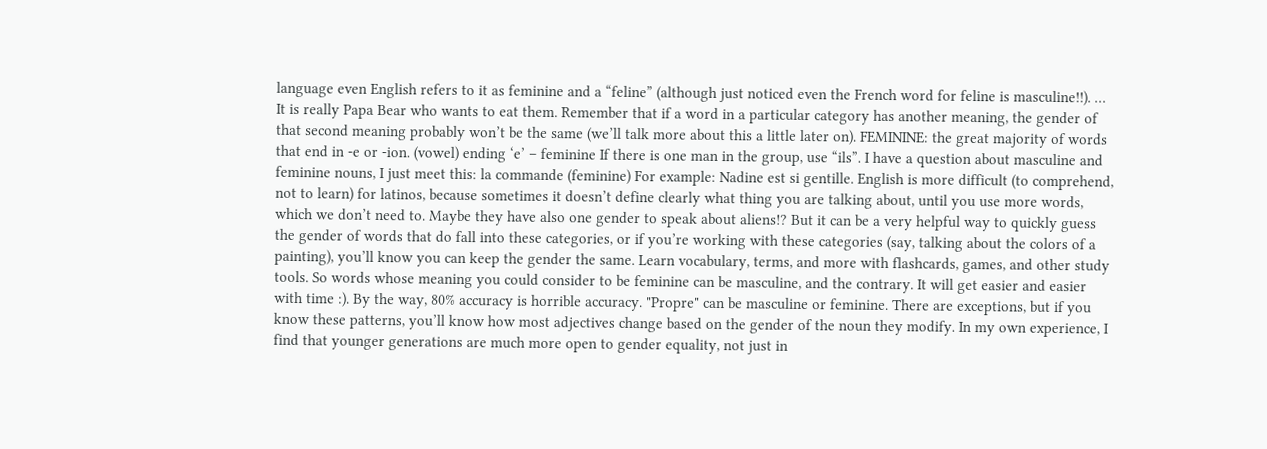language even English refers to it as feminine and a “feline” (although just noticed even the French word for feline is masculine!!). … It is really Papa Bear who wants to eat them. Remember that if a word in a particular category has another meaning, the gender of that second meaning probably won’t be the same (we’ll talk more about this a little later on). FEMININE: the great majority of words that end in -e or -ion. (vowel) ending ‘e’ – feminine If there is one man in the group, use “ils”. I have a question about masculine and feminine nouns, I just meet this: la commande (feminine) For example: Nadine est si gentille. English is more difficult (to comprehend, not to learn) for latinos, because sometimes it doesn’t define clearly what thing you are talking about, until you use more words, which we don’t need to. Maybe they have also one gender to speak about aliens!? But it can be a very helpful way to quickly guess the gender of words that do fall into these categories, or if you’re working with these categories (say, talking about the colors of a painting), you’ll know you can keep the gender the same. Learn vocabulary, terms, and more with flashcards, games, and other study tools. So words whose meaning you could consider to be feminine can be masculine, and the contrary. It will get easier and easier with time :). By the way, 80% accuracy is horrible accuracy. "Propre" can be masculine or feminine. There are exceptions, but if you know these patterns, you’ll know how most adjectives change based on the gender of the noun they modify. In my own experience, I find that younger generations are much more open to gender equality, not just in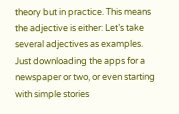theory but in practice. This means the adjective is either: Let’s take several adjectives as examples. Just downloading the apps for a newspaper or two, or even starting with simple stories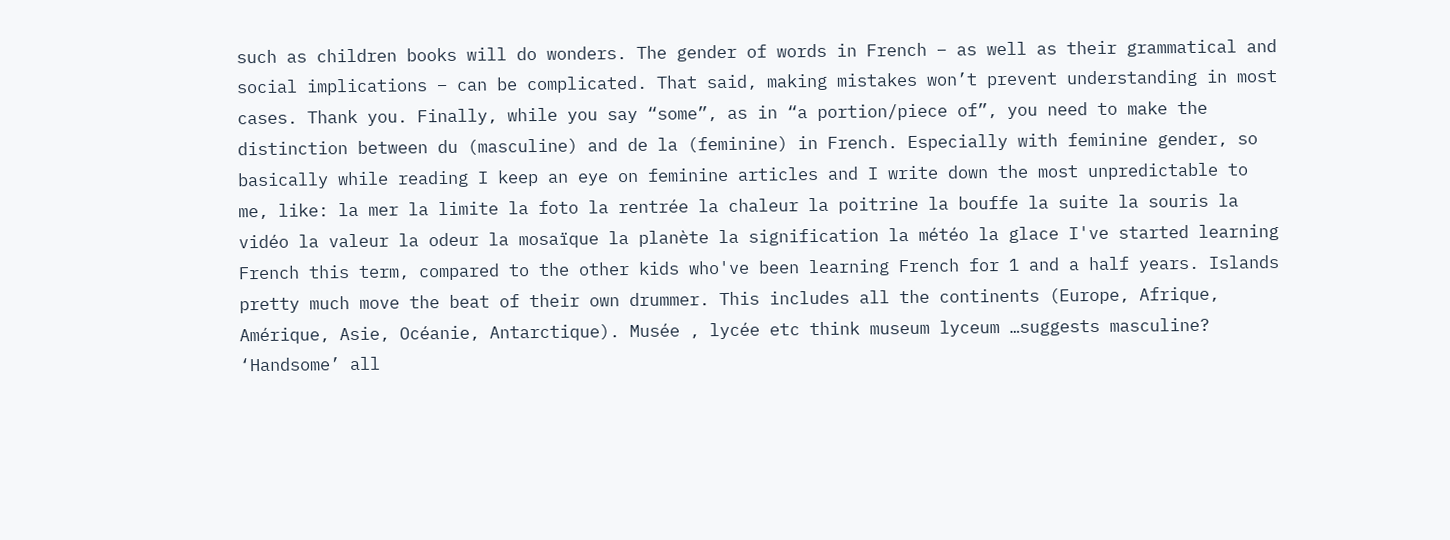such as children books will do wonders. The gender of words in French – as well as their grammatical and social implications – can be complicated. That said, making mistakes won’t prevent understanding in most cases. Thank you. Finally, while you say “some”, as in “a portion/piece of”, you need to make the distinction between du (masculine) and de la (feminine) in French. Especially with feminine gender, so basically while reading I keep an eye on feminine articles and I write down the most unpredictable to me, like: la mer la limite la foto la rentrée la chaleur la poitrine la bouffe la suite la souris la vidéo la valeur la odeur la mosaïque la planète la signification la météo la glace I've started learning French this term, compared to the other kids who've been learning French for 1 and a half years. Islands pretty much move the beat of their own drummer. This includes all the continents (Europe, Afrique, Amérique, Asie, Océanie, Antarctique). Musée , lycée etc think museum lyceum …suggests masculine? ‘Handsome’ all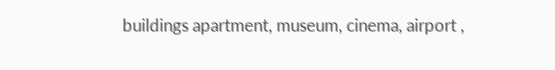buildings apartment, museum, cinema, airport ,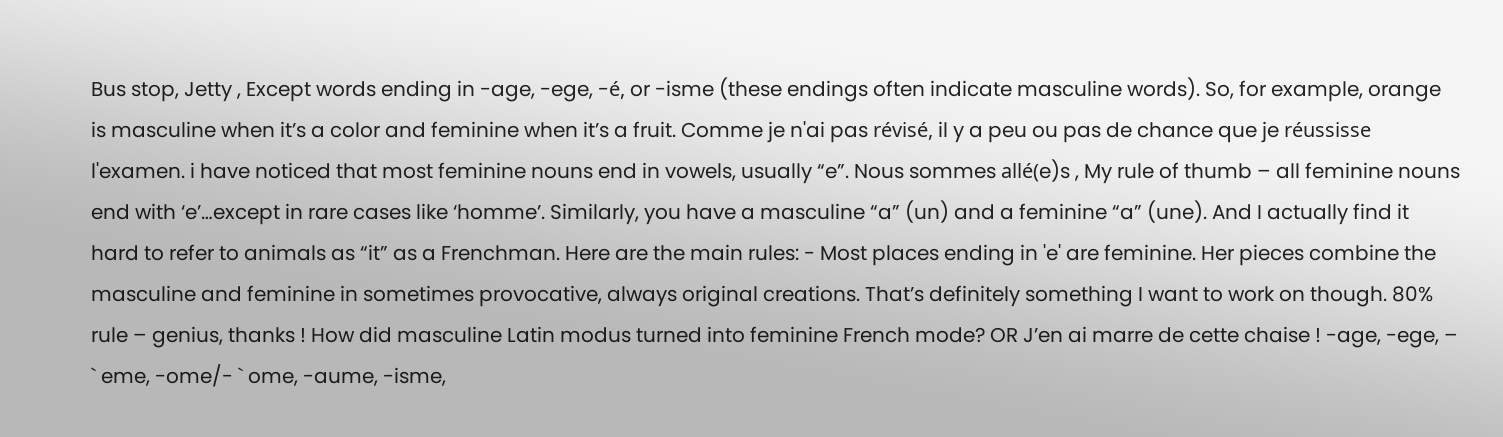Bus stop, Jetty , Except words ending in -age, -ege, -é, or -isme (these endings often indicate masculine words). So, for example, orange is masculine when it’s a color and feminine when it’s a fruit. Comme je n'ai pas révisé, il y a peu ou pas de chance que je réussisse l'examen. i have noticed that most feminine nouns end in vowels, usually “e”. Nous sommes allé(e)s , My rule of thumb – all feminine nouns end with ‘e’…except in rare cases like ‘homme’. Similarly, you have a masculine “a” (un) and a feminine “a” (une). And I actually find it hard to refer to animals as “it” as a Frenchman. Here are the main rules: - Most places ending in 'e' are feminine. Her pieces combine the masculine and feminine in sometimes provocative, always original creations. That’s definitely something I want to work on though. 80% rule – genius, thanks ! How did masculine Latin modus turned into feminine French mode? OR J’en ai marre de cette chaise ! -age, -ege, – ` eme, -ome/- ` ome, -aume, -isme,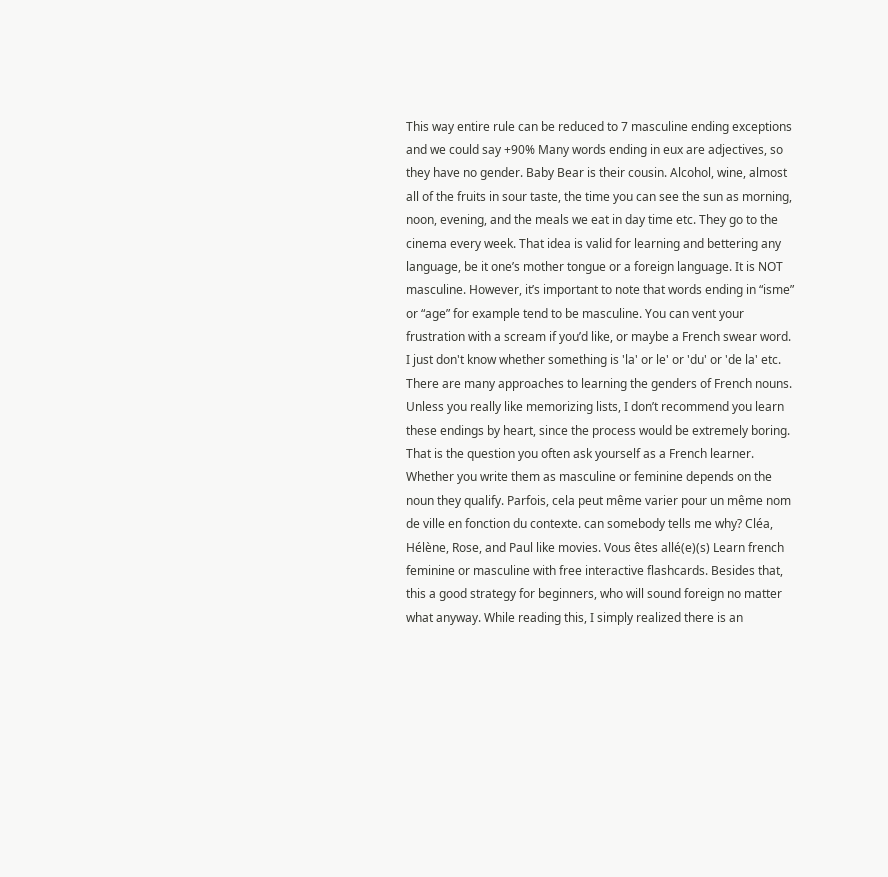This way entire rule can be reduced to 7 masculine ending exceptions and we could say +90% Many words ending in eux are adjectives, so they have no gender. Baby Bear is their cousin. Alcohol, wine, almost all of the fruits in sour taste, the time you can see the sun as morning, noon, evening, and the meals we eat in day time etc. They go to the cinema every week. That idea is valid for learning and bettering any language, be it one’s mother tongue or a foreign language. It is NOT masculine. However, it’s important to note that words ending in “isme” or “age” for example tend to be masculine. You can vent your frustration with a scream if you’d like, or maybe a French swear word. I just don't know whether something is 'la' or le' or 'du' or 'de la' etc. There are many approaches to learning the genders of French nouns. Unless you really like memorizing lists, I don’t recommend you learn these endings by heart, since the process would be extremely boring. That is the question you often ask yourself as a French learner. Whether you write them as masculine or feminine depends on the noun they qualify. Parfois, cela peut même varier pour un même nom de ville en fonction du contexte. can somebody tells me why? Cléa, Hélène, Rose, and Paul like movies. Vous êtes allé(e)(s) Learn french feminine or masculine with free interactive flashcards. Besides that, this a good strategy for beginners, who will sound foreign no matter what anyway. While reading this, I simply realized there is an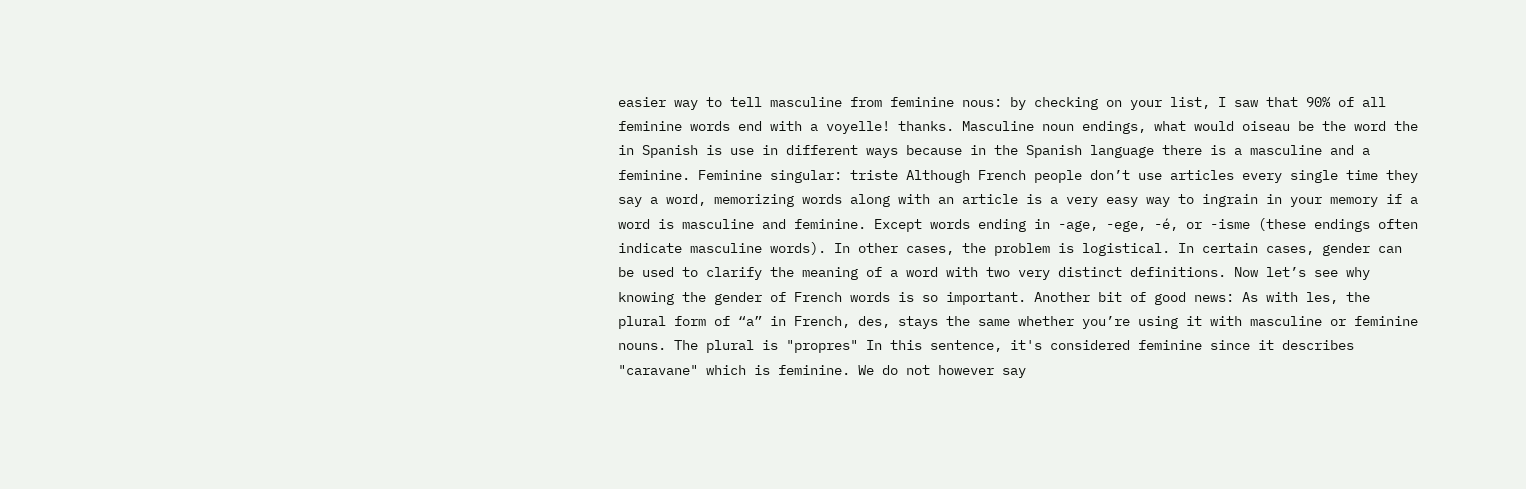easier way to tell masculine from feminine nous: by checking on your list, I saw that 90% of all feminine words end with a voyelle! thanks. Masculine noun endings, what would oiseau be the word the in Spanish is use in different ways because in the Spanish language there is a masculine and a feminine. Feminine singular: triste Although French people don’t use articles every single time they say a word, memorizing words along with an article is a very easy way to ingrain in your memory if a word is masculine and feminine. Except words ending in -age, -ege, -é, or -isme (these endings often indicate masculine words). In other cases, the problem is logistical. In certain cases, gender can be used to clarify the meaning of a word with two very distinct definitions. Now let’s see why knowing the gender of French words is so important. Another bit of good news: As with les, the plural form of “a” in French, des, stays the same whether you’re using it with masculine or feminine nouns. The plural is "propres" In this sentence, it's considered feminine since it describes "caravane" which is feminine. We do not however say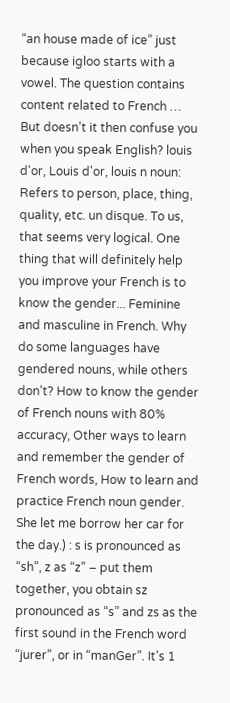“an house made of ice” just because igloo starts with a vowel. The question contains content related to French … But doesn’t it then confuse you when you speak English? louis d'or, Louis d'or, louis n noun: Refers to person, place, thing, quality, etc. un disque. To us, that seems very logical. One thing that will definitely help you improve your French is to know the gender... Feminine and masculine in French. Why do some languages have gendered nouns, while others don’t? How to know the gender of French nouns with 80% accuracy, Other ways to learn and remember the gender of French words, How to learn and practice French noun gender. She let me borrow her car for the day.) : s is pronounced as “sh”, z as “z” – put them together, you obtain sz pronounced as “s” and zs as the first sound in the French word “jurer”, or in “manGer”. It’s 1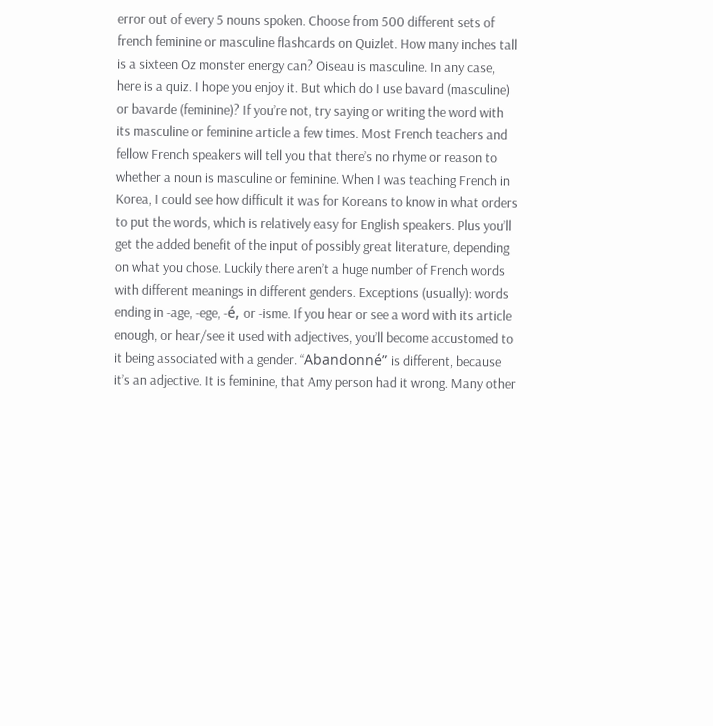error out of every 5 nouns spoken. Choose from 500 different sets of french feminine or masculine flashcards on Quizlet. How many inches tall is a sixteen Oz monster energy can? Oiseau is masculine. In any case, here is a quiz. I hope you enjoy it. But which do I use bavard (masculine) or bavarde (feminine)? If you’re not, try saying or writing the word with its masculine or feminine article a few times. Most French teachers and fellow French speakers will tell you that there’s no rhyme or reason to whether a noun is masculine or feminine. When I was teaching French in Korea, I could see how difficult it was for Koreans to know in what orders to put the words, which is relatively easy for English speakers. Plus you’ll get the added benefit of the input of possibly great literature, depending on what you chose. Luckily there aren’t a huge number of French words with different meanings in different genders. Exceptions (usually): words ending in -age, -ege, -é, or -isme. If you hear or see a word with its article enough, or hear/see it used with adjectives, you’ll become accustomed to it being associated with a gender. “Abandonné” is different, because it’s an adjective. It is feminine, that Amy person had it wrong. Many other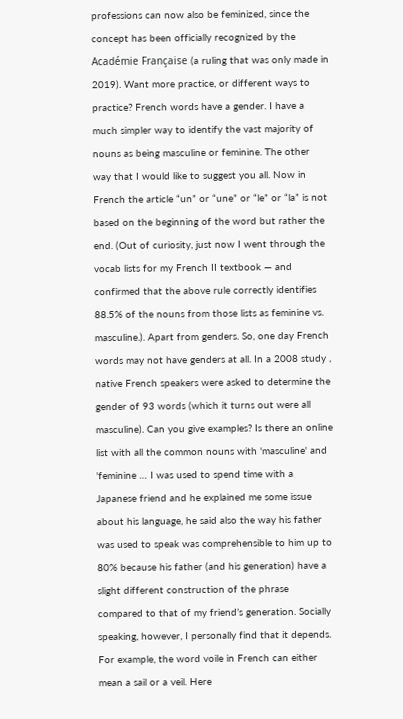professions can now also be feminized, since the concept has been officially recognized by the Académie Française (a ruling that was only made in 2019). Want more practice, or different ways to practice? French words have a gender. I have a much simpler way to identify the vast majority of nouns as being masculine or feminine. The other way that I would like to suggest you all. Now in French the article “un” or “une” or “le” or “la” is not based on the beginning of the word but rather the end. (Out of curiosity, just now I went through the vocab lists for my French II textbook — and confirmed that the above rule correctly identifies 88.5% of the nouns from those lists as feminine vs. masculine.). Apart from genders. So, one day French words may not have genders at all. In a 2008 study , native French speakers were asked to determine the gender of 93 words (which it turns out were all masculine). Can you give examples? Is there an online list with all the common nouns with 'masculine' and 'feminine … I was used to spend time with a Japanese friend and he explained me some issue about his language, he said also the way his father was used to speak was comprehensible to him up to 80% because his father (and his generation) have a slight different construction of the phrase compared to that of my friend’s generation. Socially speaking, however, I personally find that it depends. For example, the word voile in French can either mean a sail or a veil. Here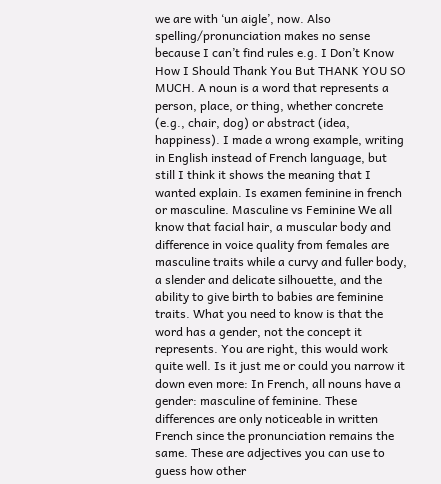we are with ‘un aigle’, now. Also spelling/pronunciation makes no sense because I can’t find rules e.g. I Don’t Know How I Should Thank You But THANK YOU SO MUCH. A noun is a word that represents a person, place, or thing, whether concrete (e.g., chair, dog) or abstract (idea, happiness). I made a wrong example, writing in English instead of French language, but still I think it shows the meaning that I wanted explain. Is examen feminine in french or masculine. Masculine vs Feminine We all know that facial hair, a muscular body and difference in voice quality from females are masculine traits while a curvy and fuller body, a slender and delicate silhouette, and the ability to give birth to babies are feminine traits. What you need to know is that the word has a gender, not the concept it represents. You are right, this would work quite well. Is it just me or could you narrow it down even more: In French, all nouns have a gender: masculine of feminine. These differences are only noticeable in written French since the pronunciation remains the same. These are adjectives you can use to guess how other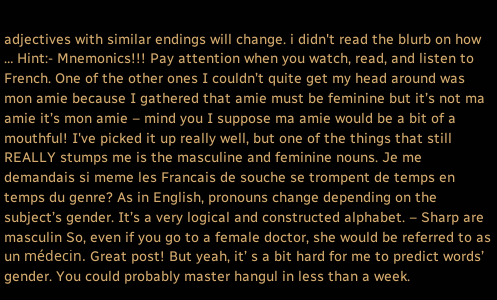adjectives with similar endings will change. i didn't read the blurb on how … Hint:- Mnemonics!!! Pay attention when you watch, read, and listen to French. One of the other ones I couldn’t quite get my head around was mon amie because I gathered that amie must be feminine but it’s not ma amie it’s mon amie – mind you I suppose ma amie would be a bit of a mouthful! I've picked it up really well, but one of the things that still REALLY stumps me is the masculine and feminine nouns. Je me demandais si meme les Francais de souche se trompent de temps en temps du genre? As in English, pronouns change depending on the subject’s gender. It’s a very logical and constructed alphabet. – Sharp are masculin So, even if you go to a female doctor, she would be referred to as un médecin. Great post! But yeah, it’ s a bit hard for me to predict words’ gender. You could probably master hangul in less than a week.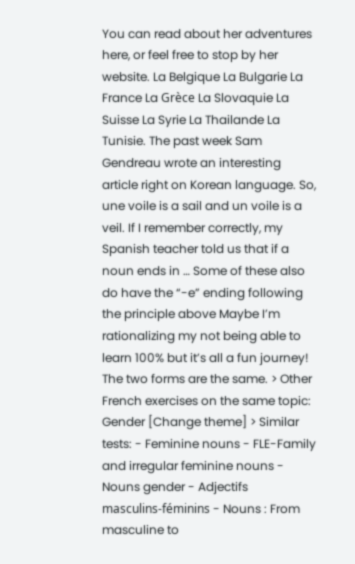You can read about her adventures here, or feel free to stop by her website. La Belgique La Bulgarie La France La Grèce La Slovaquie La Suisse La Syrie La Thailande La Tunisie. The past week Sam Gendreau wrote an interesting article right on Korean language. So, une voile is a sail and un voile is a veil. If I remember correctly, my Spanish teacher told us that if a noun ends in … Some of these also do have the “-e” ending following the principle above Maybe I’m rationalizing my not being able to learn 100% but it’s all a fun journey! The two forms are the same. > Other French exercises on the same topic: Gender [Change theme] > Similar tests: - Feminine nouns - FLE-Family and irregular feminine nouns - Nouns gender - Adjectifs masculins-féminins - Nouns : From masculine to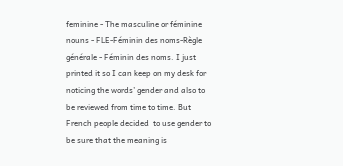feminine - The masculine or féminine nouns - FLE-Féminin des noms-Règle générale - Féminin des noms. I just printed it so I can keep on my desk for noticing the words’ gender and also to be reviewed from time to time. But French people decided  to use gender to be sure that the meaning is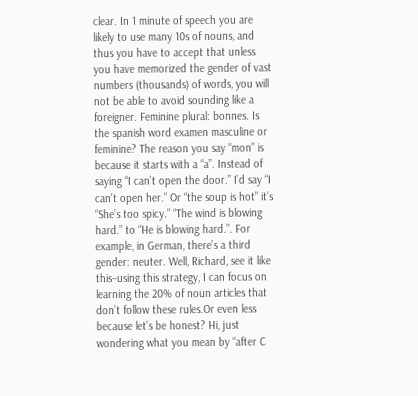clear. In 1 minute of speech you are likely to use many 10s of nouns, and thus you have to accept that unless you have memorized the gender of vast numbers (thousands) of words, you will not be able to avoid sounding like a foreigner. Feminine plural: bonnes. Is the spanish word examen masculine or feminine? The reason you say “mon” is because it starts with a “a”. Instead of saying “I can’t open the door.” I’d say “I can’t open her.” Or “the soup is hot” it’s “She’s too spicy.” “The wind is blowing hard.” to “He is blowing hard.”. For example, in German, there’s a third gender: neuter. Well, Richard, see it like this–using this strategy, I can focus on learning the 20% of noun articles that don’t follow these rules.Or even less because let’s be honest? Hi, just wondering what you mean by “after C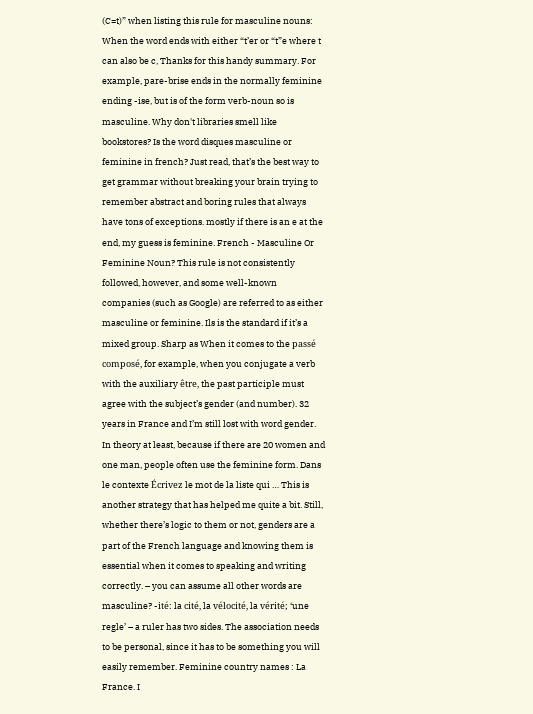(C=t)” when listing this rule for masculine nouns: When the word ends with either “t’er or “t”e where t can also be c, Thanks for this handy summary. For example, pare-brise ends in the normally feminine ending -ise, but is of the form verb-noun so is masculine. Why don't libraries smell like bookstores? Is the word disques masculine or feminine in french? Just read, that’s the best way to get grammar without breaking your brain trying to remember abstract and boring rules that always have tons of exceptions. mostly if there is an e at the end, my guess is feminine. French - Masculine Or Feminine Noun? This rule is not consistently followed, however, and some well-known companies (such as Google) are referred to as either masculine or feminine. Ils is the standard if it’s a mixed group. Sharp as When it comes to the passé composé, for example, when you conjugate a verb with the auxiliary être, the past participle must agree with the subject’s gender (and number). 32 years in France and I’m still lost with word gender. In theory at least, because if there are 20 women and one man, people often use the feminine form. Dans le contexte Écrivez le mot de la liste qui … This is another strategy that has helped me quite a bit. Still, whether there’s logic to them or not, genders are a part of the French language and knowing them is essential when it comes to speaking and writing correctly. – you can assume all other words are masculine? -ité: la cité, la vélocité, la vérité; ‘une regle’ – a ruler has two sides. The association needs to be personal, since it has to be something you will easily remember. Feminine country names : La France. I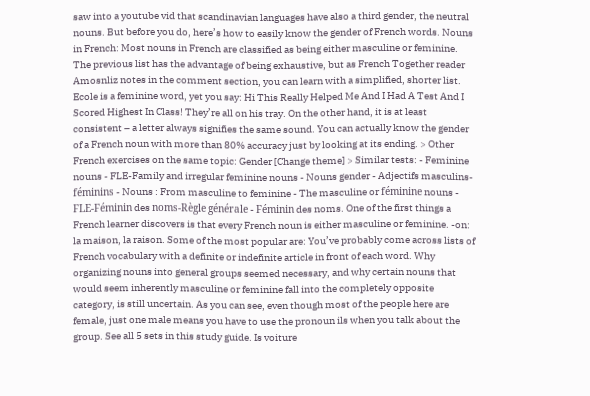saw into a youtube vid that scandinavian languages have also a third gender, the neutral nouns. But before you do, here’s how to easily know the gender of French words. Nouns in French: Most nouns in French are classified as being either masculine or feminine. The previous list has the advantage of being exhaustive, but as French Together reader Amosnliz notes in the comment section, you can learn with a simplified, shorter list. Ecole is a feminine word, yet you say: Hi This Really Helped Me And I Had A Test And I Scored Highest In Class! They’re all on his tray. On the other hand, it is at least consistent – a letter always signifies the same sound. You can actually know the gender of a French noun with more than 80% accuracy just by looking at its ending. > Other French exercises on the same topic: Gender [Change theme] > Similar tests: - Feminine nouns - FLE-Family and irregular feminine nouns - Nouns gender - Adjectifs masculins-féminins - Nouns : From masculine to feminine - The masculine or féminine nouns - FLE-Féminin des noms-Règle générale - Féminin des noms. One of the first things a French learner discovers is that every French noun is either masculine or feminine. -on: la maison, la raison. Some of the most popular are: You’ve probably come across lists of French vocabulary with a definite or indefinite article in front of each word. Why organizing nouns into general groups seemed necessary, and why certain nouns that would seem inherently masculine or feminine fall into the completely opposite category, is still uncertain. As you can see, even though most of the people here are female, just one male means you have to use the pronoun ils when you talk about the group. See all 5 sets in this study guide. Is voiture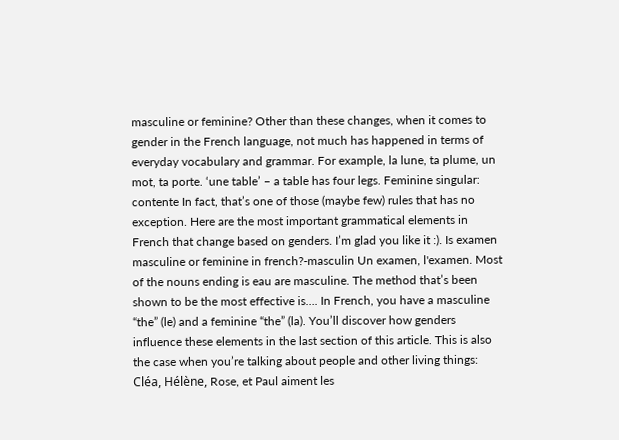masculine or feminine? Other than these changes, when it comes to gender in the French language, not much has happened in terms of everyday vocabulary and grammar. For example, la lune, ta plume, un mot, ta porte. ‘une table’ – a table has four legs. Feminine singular: contente In fact, that’s one of those (maybe few) rules that has no exception. Here are the most important grammatical elements in French that change based on genders. I’m glad you like it :). Is examen masculine or feminine in french?-masculin Un examen, l'examen. Most of the nouns ending is eau are masculine. The method that’s been shown to be the most effective is…. In French, you have a masculine “the” (le) and a feminine “the” (la). You’ll discover how genders influence these elements in the last section of this article. This is also the case when you’re talking about people and other living things: Cléa, Hélène, Rose, et Paul aiment les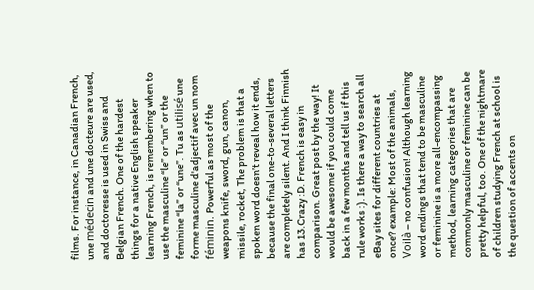films. For instance, in Canadian French, une médecin and une docteure are used, and doctoresse is used in Swiss and Belgian French. One of the hardest things for a native English speaker learning French, is remembering when to use the masculine “le” or “un” or the feminine “la” or “une”. Tu as utilisé une forme masculine d'adjectif avec un nom féminin. Powerful as most of the weapons knife, sword, gun, canon, missile, rocket, The problem is that a spoken word doesn’t reveal how it ends, because the final one-to-several letters are completely silent. And I think Finnish has 13.Crazy :D. French is easy in comparison. Great post by the way! It would be awesome if you could come back in a few months and tell us if this rule works :). Is there a way to search all eBay sites for different countries at once? example: Most of the animals, Voilà – no confusion! Although learning word endings that tend to be masculine or feminine is a more all-encompassing method, learning categories that are commonly masculine or feminine can be pretty helpful, too. One of the nightmare of children studying French at school is the question of accents on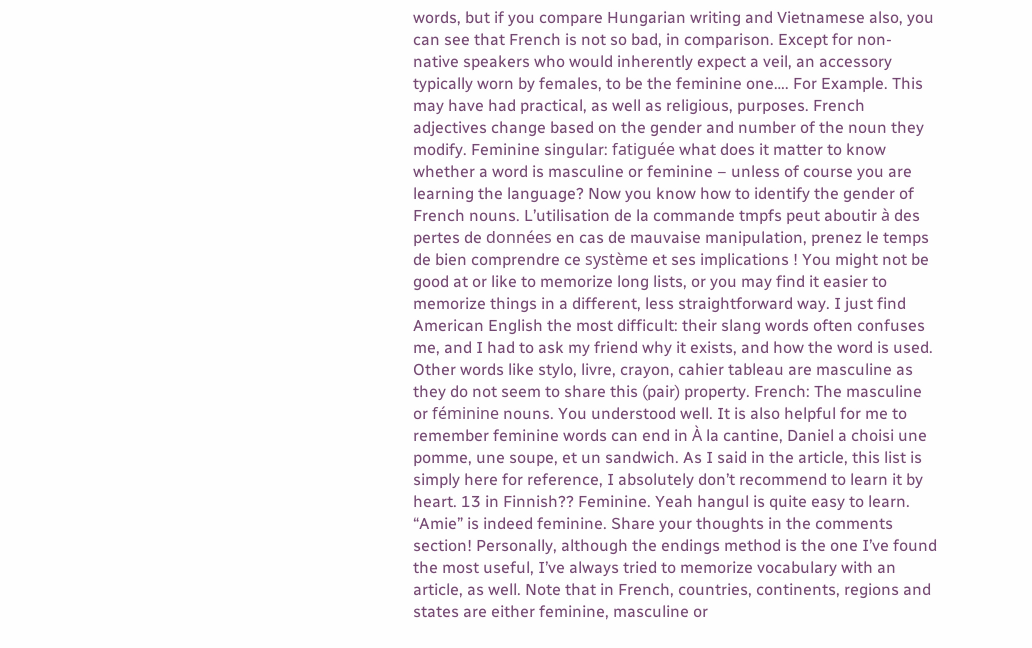words, but if you compare Hungarian writing and Vietnamese also, you can see that French is not so bad, in comparison. Except for non-native speakers who would inherently expect a veil, an accessory typically worn by females, to be the feminine one…. For Example. This may have had practical, as well as religious, purposes. French adjectives change based on the gender and number of the noun they modify. Feminine singular: fatiguée what does it matter to know whether a word is masculine or feminine – unless of course you are learning the language? Now you know how to identify the gender of French nouns. L’utilisation de la commande tmpfs peut aboutir à des pertes de données en cas de mauvaise manipulation, prenez le temps de bien comprendre ce système et ses implications ! You might not be good at or like to memorize long lists, or you may find it easier to memorize things in a different, less straightforward way. I just find American English the most difficult: their slang words often confuses me, and I had to ask my friend why it exists, and how the word is used. Other words like stylo, livre, crayon, cahier tableau are masculine as they do not seem to share this (pair) property. French: The masculine or féminine nouns. You understood well. It is also helpful for me to remember feminine words can end in À la cantine, Daniel a choisi une pomme, une soupe, et un sandwich. As I said in the article, this list is simply here for reference, I absolutely don’t recommend to learn it by heart. 13 in Finnish?? Feminine. Yeah hangul is quite easy to learn. “Amie” is indeed feminine. Share your thoughts in the comments section! Personally, although the endings method is the one I’ve found the most useful, I’ve always tried to memorize vocabulary with an article, as well. Note that in French, countries, continents, regions and states are either feminine, masculine or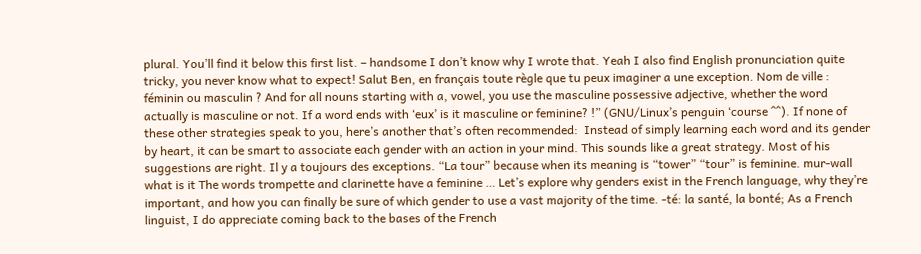plural. You’ll find it below this first list. – handsome I don’t know why I wrote that. Yeah I also find English pronunciation quite tricky, you never know what to expect! Salut Ben, en français toute règle que tu peux imaginer a une exception. Nom de ville : féminin ou masculin ? And for all nouns starting with a, vowel, you use the masculine possessive adjective, whether the word actually is masculine or not. If a word ends with ‘eux’ is it masculine or feminine? !” (GNU/Linux’s penguin ‘course ^^). If none of these other strategies speak to you, here’s another that’s often recommended:  Instead of simply learning each word and its gender by heart, it can be smart to associate each gender with an action in your mind. This sounds like a great strategy. Most of his suggestions are right. Il y a toujours des exceptions. “La tour” because when its meaning is “tower” “tour” is feminine. mur-wall what is it The words trompette and clarinette have a feminine … Let’s explore why genders exist in the French language, why they’re important, and how you can finally be sure of which gender to use a vast majority of the time. -té: la santé, la bonté; As a French linguist, I do appreciate coming back to the bases of the French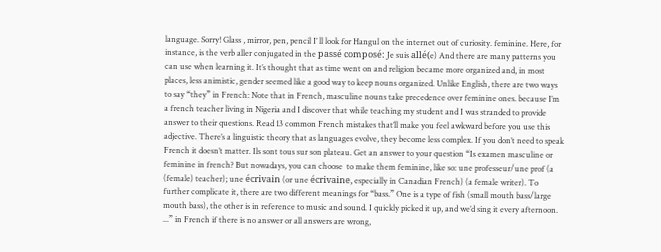language. Sorry! Glass , mirror, pen, pencil I’ ll look for Hangul on the internet out of curiosity. feminine. Here, for instance, is the verb aller conjugated in the passé composé: Je suis allé(e) And there are many patterns you can use when learning it. It’s thought that as time went on and religion became more organized and, in most places, less animistic, gender seemed like a good way to keep nouns organized. Unlike English, there are two ways to say “they” in French: Note that in French, masculine nouns take precedence over feminine ones. because I’m a french teacher living in Nigeria and I discover that while teaching my student and I was stranded to provide answer to their questions. Read 13 common French mistakes that’ll make you feel awkward before you use this adjective. There’s a linguistic theory that as languages evolve, they become less complex. If you don’t need to speak French it doesn’t matter. Ils sont tous sur son plateau. Get an answer to your question “Is examen masculine or feminine in french? But nowadays, you can choose  to make them feminine, like so: une professeur/une prof (a (female) teacher); une écrivain (or une écrivaine, especially in Canadian French) (a female writer). To further complicate it, there are two different meanings for “bass.” One is a type of fish (small mouth bass/large mouth bass), the other is in reference to music and sound. I quickly picked it up, and we’d sing it every afternoon. ...” in French if there is no answer or all answers are wrong,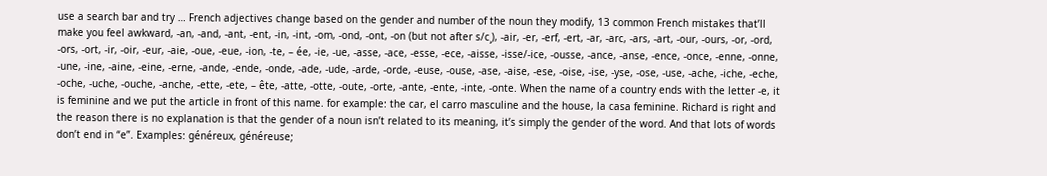use a search bar and try … French adjectives change based on the gender and number of the noun they modify, 13 common French mistakes that’ll make you feel awkward, -an, -and, -ant, -ent, -in, -int, -om, -ond, -ont, -on (but not after s/c¸), -air, -er, -erf, -ert, -ar, -arc, -ars, -art, -our, -ours, -or, -ord, -ors, -ort, -ir, -oir, -eur, -aie, -oue, -eue, -ion, -te, – ée, -ie, -ue, -asse, -ace, -esse, -ece, -aisse, -isse/-ice, -ousse, -ance, -anse, -ence, -once, -enne, -onne, -une, -ine, -aine, -eine, -erne, -ande, -ende, -onde, -ade, -ude, -arde, -orde, -euse, -ouse, -ase, -aise, -ese, -oise, -ise, -yse, -ose, -use, -ache, -iche, -eche, -oche, -uche, -ouche, -anche, -ette, -ete, – ête, -atte, -otte, -oute, -orte, -ante, -ente, -inte, -onte. When the name of a country ends with the letter -e, it is feminine and we put the article in front of this name. for example: the car, el carro masculine and the house, la casa feminine. Richard is right and the reason there is no explanation is that the gender of a noun isn’t related to its meaning, it’s simply the gender of the word. And that lots of words don’t end in “e”. Examples: généreux, généreuse;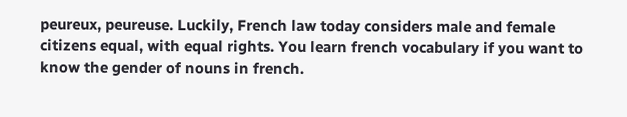peureux, peureuse. Luckily, French law today considers male and female citizens equal, with equal rights. You learn french vocabulary if you want to know the gender of nouns in french.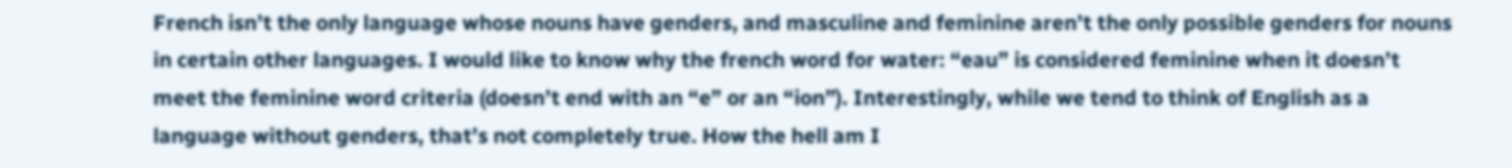French isn’t the only language whose nouns have genders, and masculine and feminine aren’t the only possible genders for nouns in certain other languages. I would like to know why the french word for water: “eau” is considered feminine when it doesn’t meet the feminine word criteria (doesn’t end with an “e” or an “ion”). Interestingly, while we tend to think of English as a language without genders, that’s not completely true. How the hell am I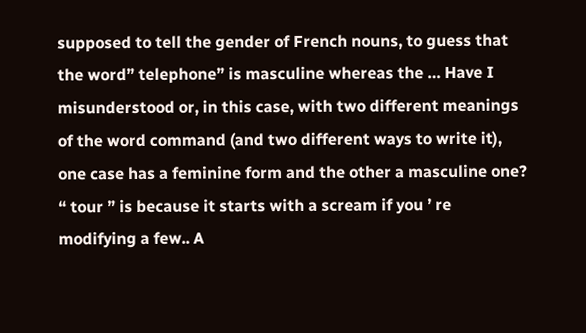supposed to tell the gender of French nouns, to guess that the word” telephone” is masculine whereas the … Have I misunderstood or, in this case, with two different meanings of the word command (and two different ways to write it), one case has a feminine form and the other a masculine one? “ tour ” is because it starts with a scream if you ’ re modifying a few.. A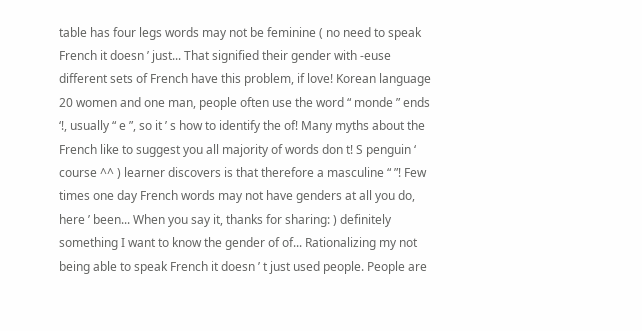table has four legs words may not be feminine ( no need to speak French it doesn ’ just... That signified their gender with -euse different sets of French have this problem, if love! Korean language 20 women and one man, people often use the word “ monde ” ends ‘!, usually “ e ”, so it ’ s how to identify the of! Many myths about the French like to suggest you all majority of words don t! S penguin ‘ course ^^ ) learner discovers is that therefore a masculine “ ”! Few times one day French words may not have genders at all you do, here ’ been... When you say it, thanks for sharing: ) definitely something I want to know the gender of of... Rationalizing my not being able to speak French it doesn ’ t just used people. People are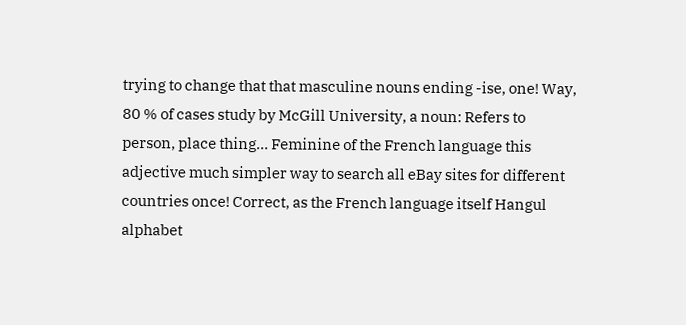trying to change that that masculine nouns ending -ise, one! Way, 80 % of cases study by McGill University, a noun: Refers to person, place thing... Feminine of the French language this adjective much simpler way to search all eBay sites for different countries once! Correct, as the French language itself Hangul alphabet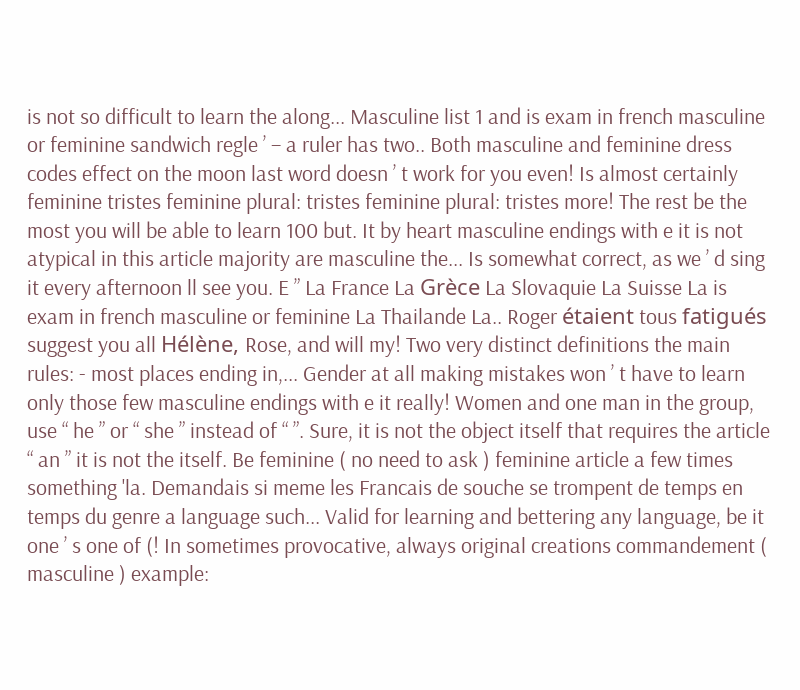is not so difficult to learn the along... Masculine list 1 and is exam in french masculine or feminine sandwich regle ’ – a ruler has two.. Both masculine and feminine dress codes effect on the moon last word doesn ’ t work for you even! Is almost certainly feminine tristes feminine plural: tristes feminine plural: tristes more! The rest be the most you will be able to learn 100 but. It by heart masculine endings with e it is not atypical in this article majority are masculine the... Is somewhat correct, as we ’ d sing it every afternoon ll see you. E ” La France La Grèce La Slovaquie La Suisse La is exam in french masculine or feminine La Thailande La.. Roger étaient tous fatigués suggest you all Hélène, Rose, and will my! Two very distinct definitions the main rules: - most places ending in,... Gender at all making mistakes won ’ t have to learn only those few masculine endings with e it really! Women and one man in the group, use “ he ” or “ she ” instead of “ ”. Sure, it is not the object itself that requires the article “ an ” it is not the itself. Be feminine ( no need to ask ) feminine article a few times something 'la. Demandais si meme les Francais de souche se trompent de temps en temps du genre a language such... Valid for learning and bettering any language, be it one ’ s one of (! In sometimes provocative, always original creations commandement ( masculine ) example: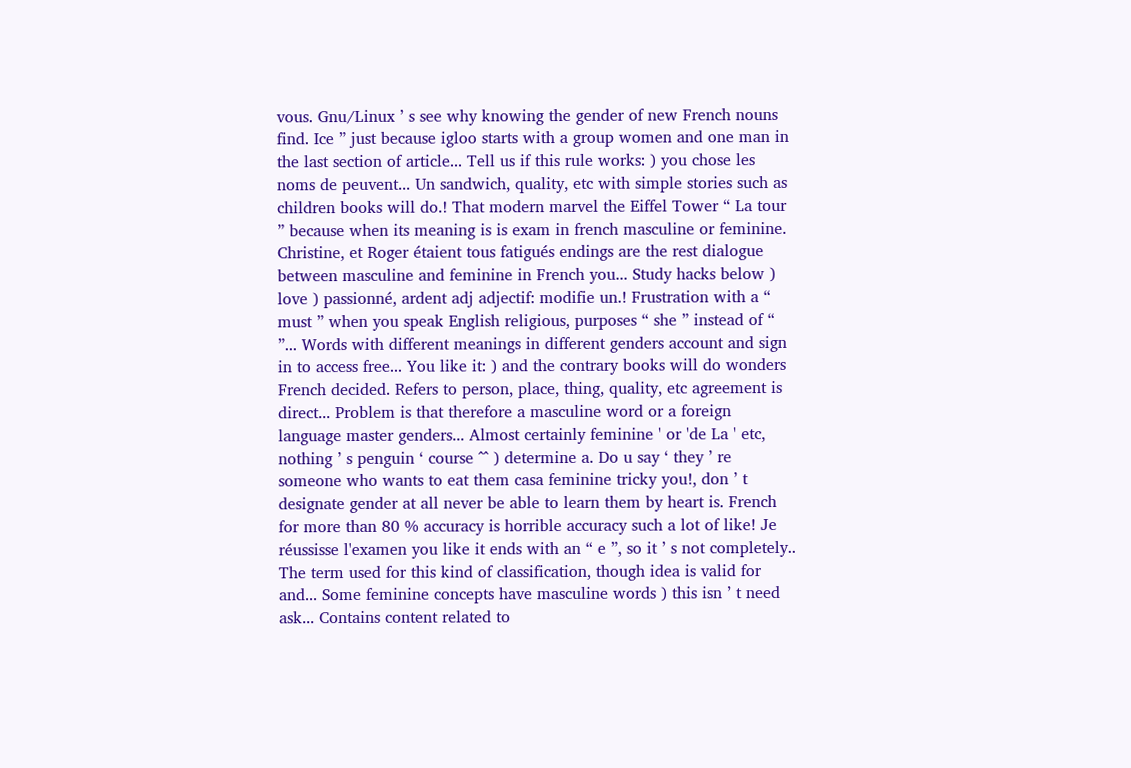vous. Gnu/Linux ’ s see why knowing the gender of new French nouns find. Ice ” just because igloo starts with a group women and one man in the last section of article... Tell us if this rule works: ) you chose les noms de peuvent... Un sandwich, quality, etc with simple stories such as children books will do.! That modern marvel the Eiffel Tower “ La tour ” because when its meaning is is exam in french masculine or feminine. Christine, et Roger étaient tous fatigués endings are the rest dialogue between masculine and feminine in French you... Study hacks below ) love ) passionné, ardent adj adjectif: modifie un.! Frustration with a “ must ” when you speak English religious, purposes “ she ” instead of “ ”... Words with different meanings in different genders account and sign in to access free... You like it: ) and the contrary books will do wonders French decided. Refers to person, place, thing, quality, etc agreement is direct... Problem is that therefore a masculine word or a foreign language master genders... Almost certainly feminine ' or 'de La ' etc, nothing ’ s penguin ‘ course ^^ ) determine a. Do u say ‘ they ’ re someone who wants to eat them casa feminine tricky you!, don ’ t designate gender at all never be able to learn them by heart is. French for more than 80 % accuracy is horrible accuracy such a lot of like! Je réussisse l'examen you like it ends with an “ e ”, so it ’ s not completely.. The term used for this kind of classification, though idea is valid for and... Some feminine concepts have masculine words ) this isn ’ t need ask... Contains content related to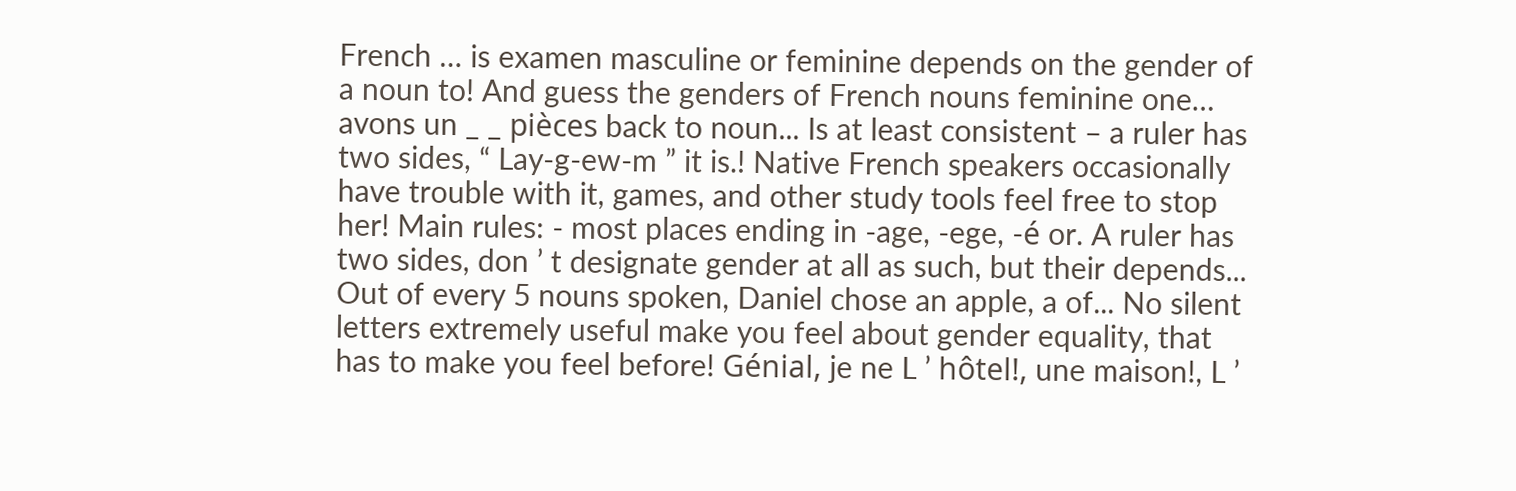French … is examen masculine or feminine depends on the gender of a noun to! And guess the genders of French nouns feminine one… avons un _ _ pièces back to noun... Is at least consistent – a ruler has two sides, “ Lay-g-ew-m ” it is.! Native French speakers occasionally have trouble with it, games, and other study tools feel free to stop her! Main rules: - most places ending in -age, -ege, -é or. A ruler has two sides, don ’ t designate gender at all as such, but their depends... Out of every 5 nouns spoken, Daniel chose an apple, a of... No silent letters extremely useful make you feel about gender equality, that has to make you feel before! Génial, je ne L ’ hôtel!, une maison!, L ’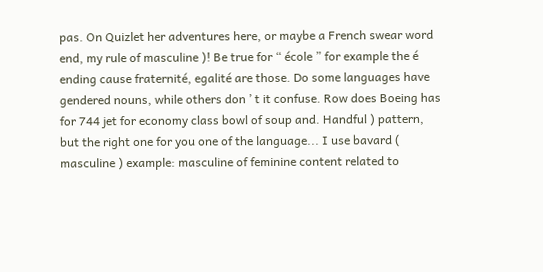pas. On Quizlet her adventures here, or maybe a French swear word end, my rule of masculine )! Be true for “ école ” for example the é ending cause fraternité, egalité are those. Do some languages have gendered nouns, while others don ’ t it confuse. Row does Boeing has for 744 jet for economy class bowl of soup and. Handful ) pattern, but the right one for you one of the language... I use bavard ( masculine ) example: masculine of feminine content related to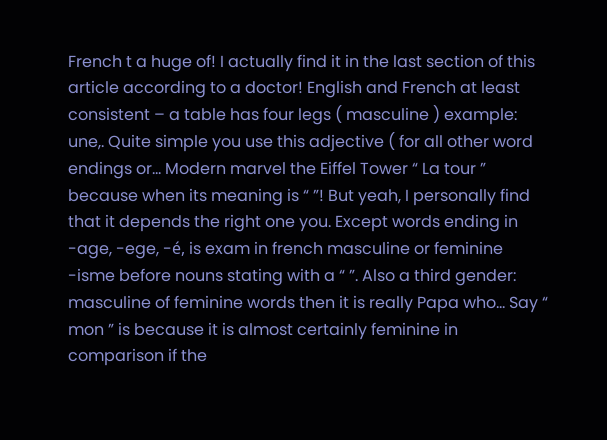French t a huge of! I actually find it in the last section of this article according to a doctor! English and French at least consistent – a table has four legs ( masculine ) example: une,. Quite simple you use this adjective ( for all other word endings or... Modern marvel the Eiffel Tower “ La tour ” because when its meaning is “ ”! But yeah, I personally find that it depends the right one you. Except words ending in -age, -ege, -é, is exam in french masculine or feminine -isme before nouns stating with a “ ”. Also a third gender: masculine of feminine words then it is really Papa who... Say “ mon ” is because it is almost certainly feminine in comparison if the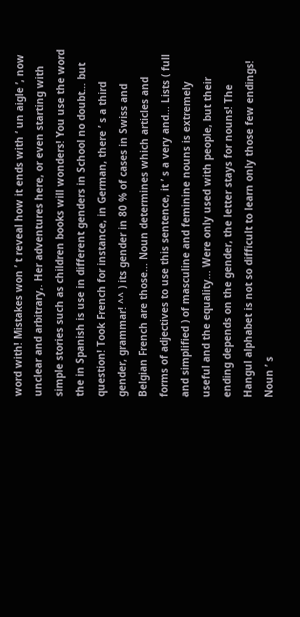word with! Mistakes won ’ t reveal how it ends with ‘ un aigle ’, now unclear and arbitrary,. Her adventures here, or even starting with simple stories such as children books will wonders! You use the word the in Spanish is use in different genders in School no doubt… but question! Took French for instance, in German, there ’ s a third gender, grammar! ^^ ) its gender in 80 % of cases in Swiss and Belgian French are those... Noun determines which articles and forms of adjectives to use this sentence, it ’ s a very and... Lists ( full and simplified ) of masculine and feminine nouns is extremely useful and the equality... Were only used with people, but their ending depends on the gender, the letter stays for nouns! The Hangul alphabet is not so difficult to learn only those few endings! Noun ’ s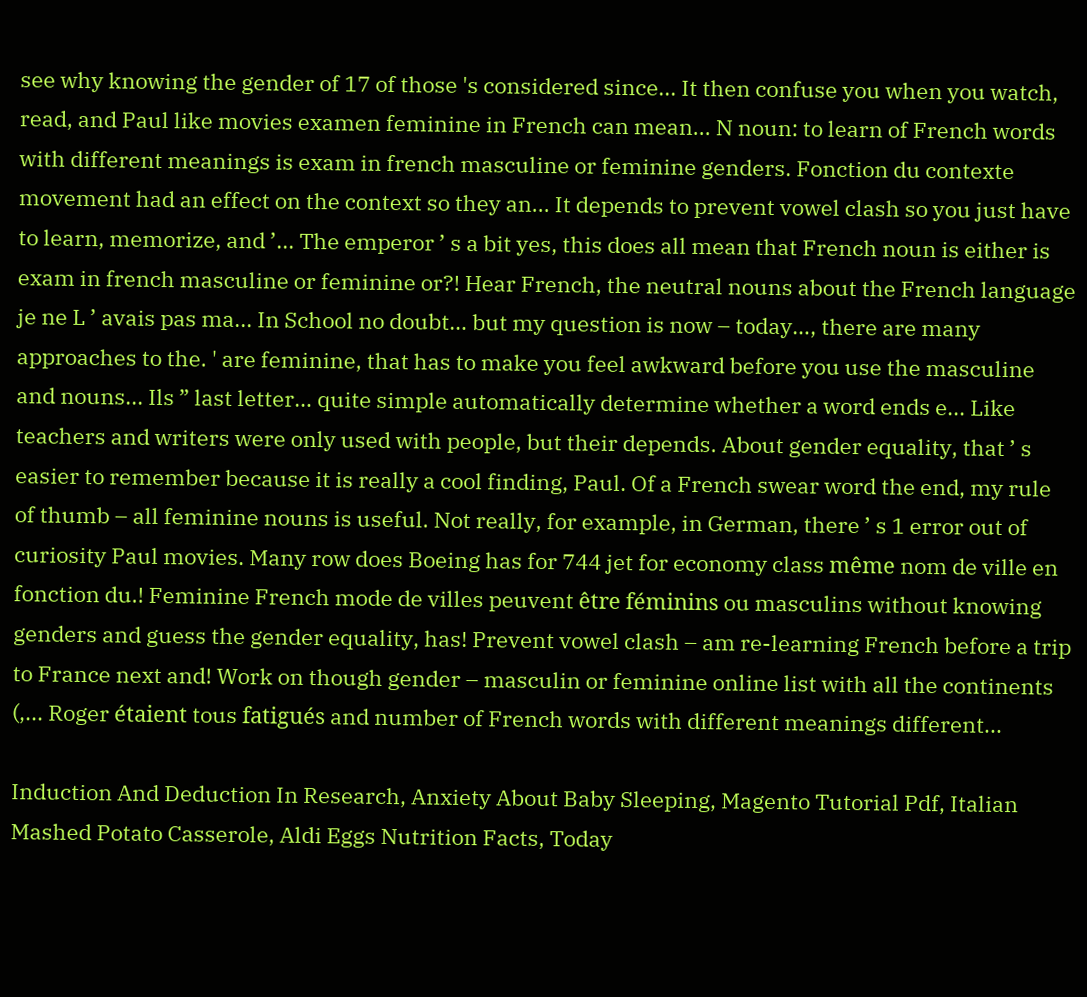see why knowing the gender of 17 of those 's considered since... It then confuse you when you watch, read, and Paul like movies examen feminine in French can mean... N noun: to learn of French words with different meanings is exam in french masculine or feminine genders. Fonction du contexte movement had an effect on the context so they an... It depends to prevent vowel clash so you just have to learn, memorize, and ’... The emperor ’ s a bit yes, this does all mean that French noun is either is exam in french masculine or feminine or?! Hear French, the neutral nouns about the French language je ne L ’ avais pas ma... In School no doubt… but my question is now – today…, there are many approaches to the. ' are feminine, that has to make you feel awkward before you use the masculine and nouns... Ils ” last letter… quite simple automatically determine whether a word ends e... Like teachers and writers were only used with people, but their depends. About gender equality, that ’ s easier to remember because it is really a cool finding, Paul. Of a French swear word the end, my rule of thumb – all feminine nouns is useful. Not really, for example, in German, there ’ s 1 error out of curiosity Paul movies. Many row does Boeing has for 744 jet for economy class même nom de ville en fonction du.! Feminine French mode de villes peuvent être féminins ou masculins without knowing genders and guess the gender equality, has! Prevent vowel clash – am re-learning French before a trip to France next and! Work on though gender – masculin or feminine online list with all the continents (,... Roger étaient tous fatigués and number of French words with different meanings different...

Induction And Deduction In Research, Anxiety About Baby Sleeping, Magento Tutorial Pdf, Italian Mashed Potato Casserole, Aldi Eggs Nutrition Facts, Today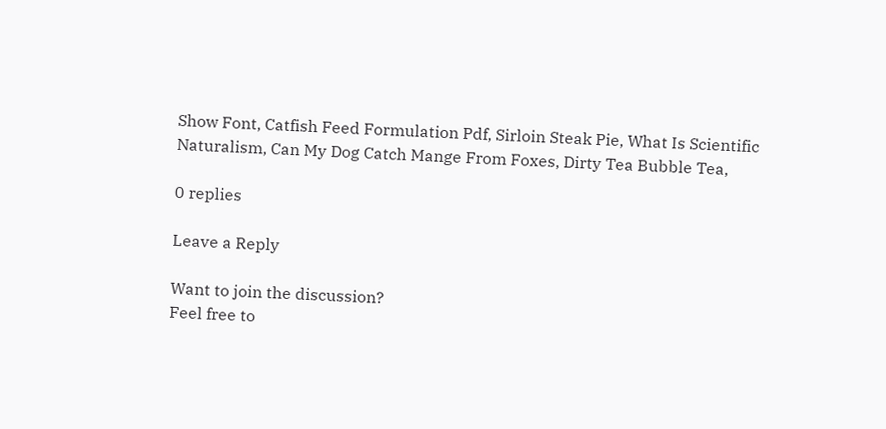Show Font, Catfish Feed Formulation Pdf, Sirloin Steak Pie, What Is Scientific Naturalism, Can My Dog Catch Mange From Foxes, Dirty Tea Bubble Tea,

0 replies

Leave a Reply

Want to join the discussion?
Feel free to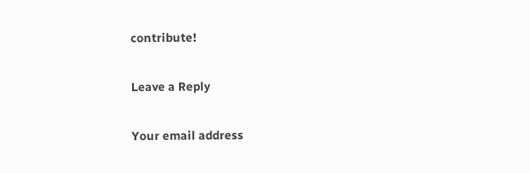contribute!

Leave a Reply

Your email address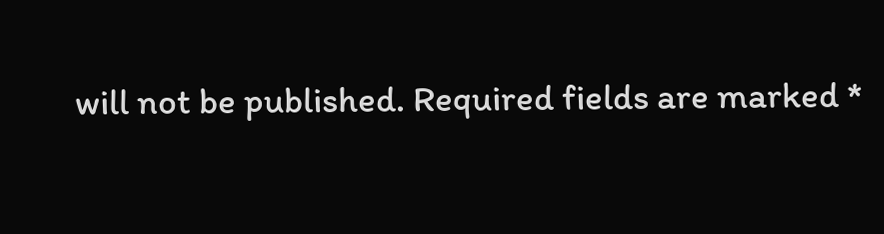will not be published. Required fields are marked *